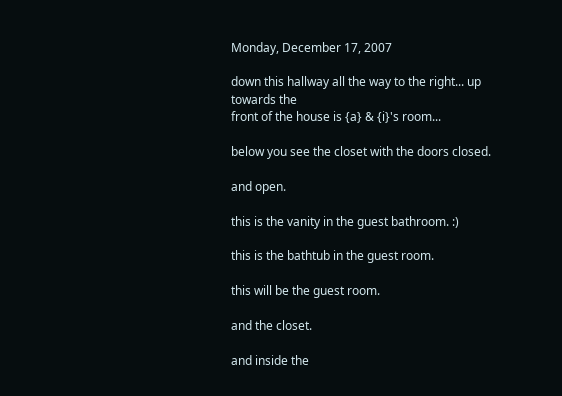Monday, December 17, 2007

down this hallway all the way to the right... up towards the
front of the house is {a} & {i}'s room...

below you see the closet with the doors closed.

and open.

this is the vanity in the guest bathroom. :)

this is the bathtub in the guest room.

this will be the guest room.

and the closet.

and inside the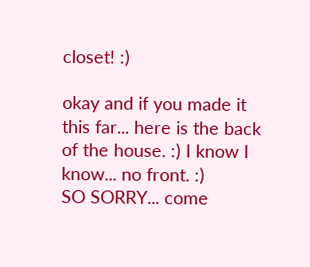closet! :)

okay and if you made it this far... here is the back of the house. :) I know I know... no front. :)
SO SORRY... come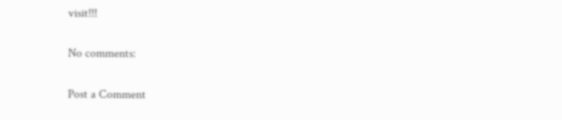visit!!!

No comments:

Post a Comment